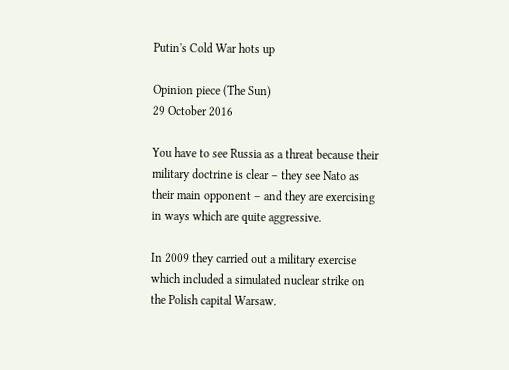Putin's Cold War hots up

Opinion piece (The Sun)
29 October 2016

You have to see Russia as a threat because their military doctrine is clear – they see Nato as their main opponent – and they are exercising in ways which are quite aggressive.

In 2009 they carried out a military exercise which included a simulated nuclear strike on the Polish capital Warsaw.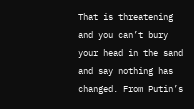That is threatening and you can’t bury your head in the sand and say nothing has changed. From Putin’s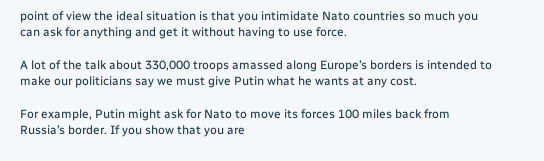point of view the ideal situation is that you intimidate Nato countries so much you can ask for anything and get it without having to use force.

A lot of the talk about 330,000 troops amassed along Europe’s borders is intended to make our politicians say we must give Putin what he wants at any cost.

For example, Putin might ask for Nato to move its forces 100 miles back from Russia’s border. If you show that you are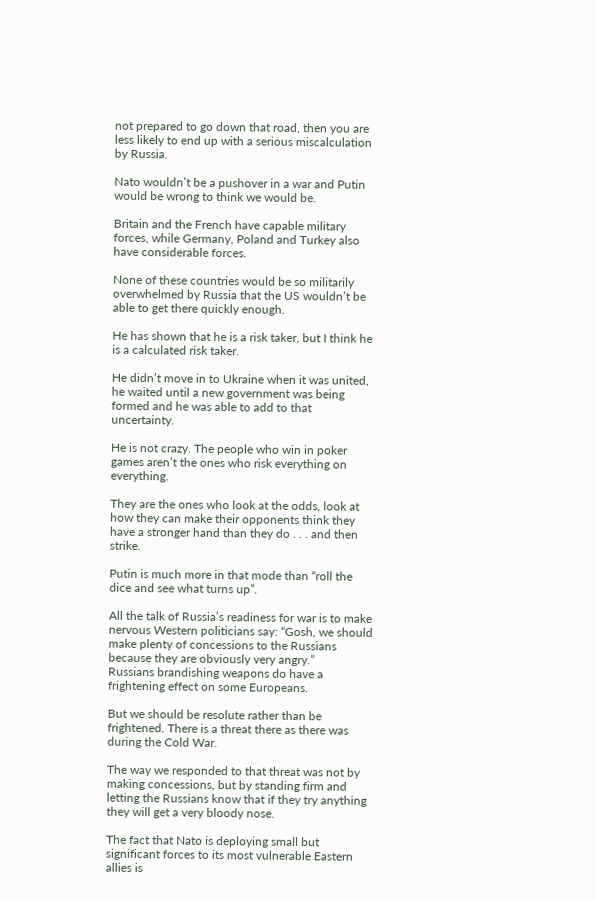not prepared to go down that road, then you are less likely to end up with a serious miscalculation by Russia.

Nato wouldn’t be a pushover in a war and Putin would be wrong to think we would be.

Britain and the French have capable military forces, while Germany, Poland and Turkey also have considerable forces.

None of these countries would be so militarily overwhelmed by Russia that the US wouldn’t be able to get there quickly enough.

He has shown that he is a risk taker, but I think he is a calculated risk taker.

He didn’t move in to Ukraine when it was united, he waited until a new government was being formed and he was able to add to that uncertainty.

He is not crazy. The people who win in poker games aren’t the ones who risk everything on everything.

They are the ones who look at the odds, look at how they can make their opponents think they have a stronger hand than they do . . . and then strike.

Putin is much more in that mode than “roll the dice and see what turns up”.

All the talk of Russia’s readiness for war is to make nervous Western politicians say: “Gosh, we should make plenty of concessions to the Russians because they are obviously very angry.”
Russians brandishing weapons do have a frightening effect on some Europeans.

But we should be resolute rather than be frightened. There is a threat there as there was during the Cold War.

The way we responded to that threat was not by making concessions, but by standing firm and letting the Russians know that if they try anything they will get a very bloody nose.

The fact that Nato is deploying small but significant forces to its most vulnerable Eastern allies is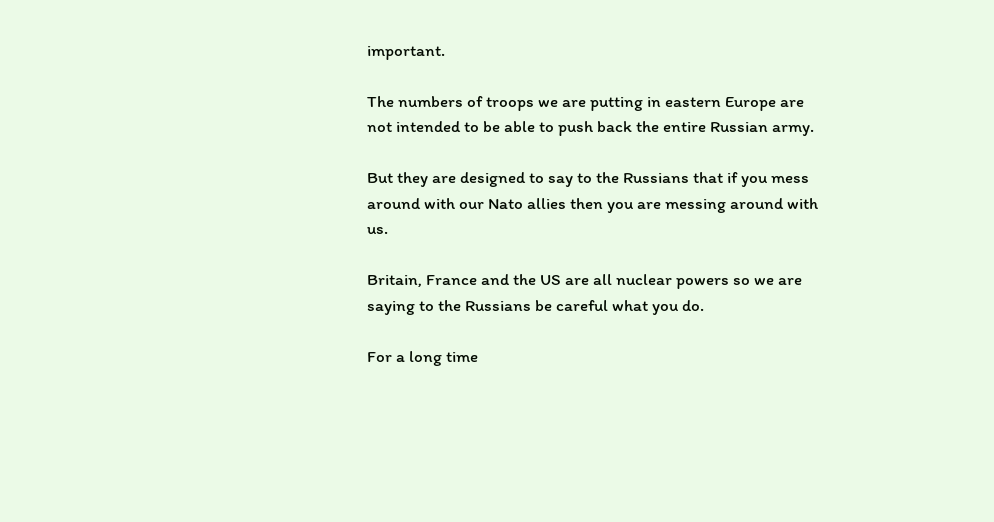important.

The numbers of troops we are putting in eastern Europe are not intended to be able to push back the entire Russian army.

But they are designed to say to the Russians that if you mess around with our Nato allies then you are messing around with us.

Britain, France and the US are all nuclear powers so we are saying to the Russians be careful what you do.

For a long time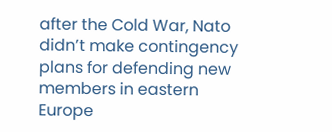after the Cold War, Nato didn’t make contingency plans for defending new members in eastern Europe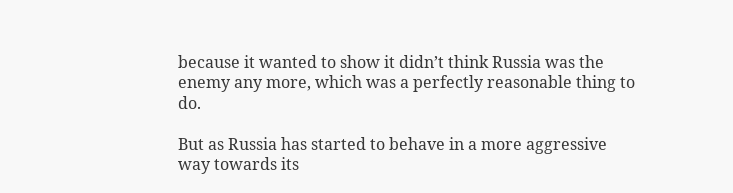because it wanted to show it didn’t think Russia was the enemy any more, which was a perfectly reasonable thing to do.

But as Russia has started to behave in a more aggressive way towards its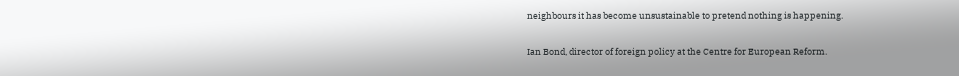neighbours it has become unsustainable to pretend nothing is happening.

Ian Bond, director of foreign policy at the Centre for European Reform.